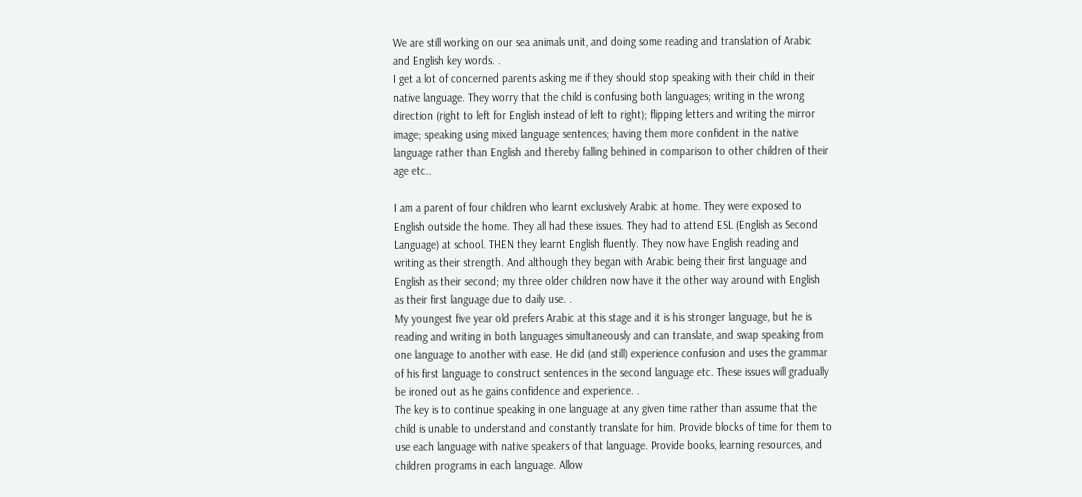We are still working on our sea animals unit, and doing some reading and translation of Arabic and English key words. .
I get a lot of concerned parents asking me if they should stop speaking with their child in their native language. They worry that the child is confusing both languages; writing in the wrong direction (right to left for English instead of left to right); flipping letters and writing the mirror image; speaking using mixed language sentences; having them more confident in the native language rather than English and thereby falling behined in comparison to other children of their age etc..

I am a parent of four children who learnt exclusively Arabic at home. They were exposed to English outside the home. They all had these issues. They had to attend ESL (English as Second Language) at school. THEN they learnt English fluently. They now have English reading and writing as their strength. And although they began with Arabic being their first language and English as their second; my three older children now have it the other way around with English as their first language due to daily use. .
My youngest five year old prefers Arabic at this stage and it is his stronger language, but he is reading and writing in both languages simultaneously and can translate, and swap speaking from one language to another with ease. He did (and still) experience confusion and uses the grammar of his first language to construct sentences in the second language etc. These issues will gradually be ironed out as he gains confidence and experience. .
The key is to continue speaking in one language at any given time rather than assume that the child is unable to understand and constantly translate for him. Provide blocks of time for them to use each language with native speakers of that language. Provide books, learning resources, and children programs in each language. Allow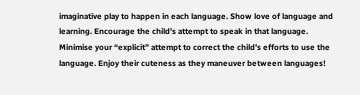imaginative play to happen in each language. Show love of language and learning. Encourage the child’s attempt to speak in that language. Minimise your “explicit” attempt to correct the child’s efforts to use the language. Enjoy their cuteness as they maneuver between languages!